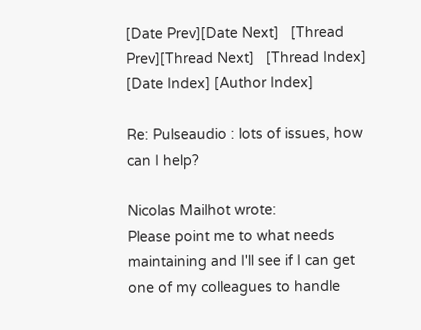[Date Prev][Date Next]   [Thread Prev][Thread Next]   [Thread Index] [Date Index] [Author Index]

Re: Pulseaudio : lots of issues, how can I help?

Nicolas Mailhot wrote:
Please point me to what needs maintaining and I'll see if I can get
one of my colleagues to handle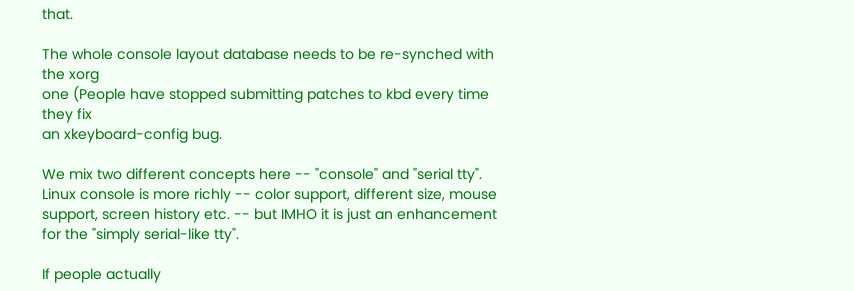that.

The whole console layout database needs to be re-synched with the xorg
one (People have stopped submitting patches to kbd every time they fix
an xkeyboard-config bug.

We mix two different concepts here -- "console" and "serial tty". Linux console is more richly -- color support, different size, mouse support, screen history etc. -- but IMHO it is just an enhancement for the "simply serial-like tty".

If people actually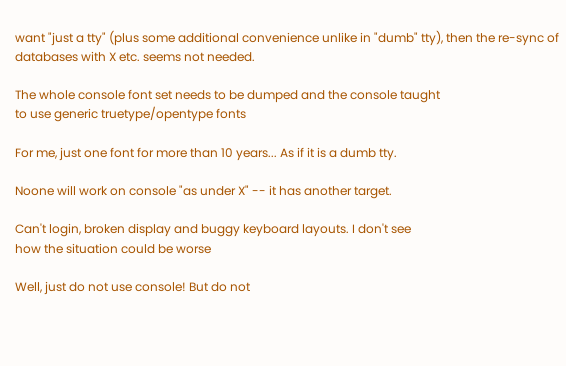want "just a tty" (plus some additional convenience unlike in "dumb" tty), then the re-sync of databases with X etc. seems not needed.

The whole console font set needs to be dumped and the console taught
to use generic truetype/opentype fonts

For me, just one font for more than 10 years... As if it is a dumb tty.

Noone will work on console "as under X" -- it has another target.

Can't login, broken display and buggy keyboard layouts. I don't see
how the situation could be worse

Well, just do not use console! But do not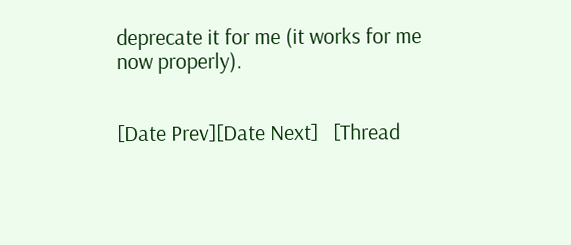deprecate it for me (it works for me now properly).


[Date Prev][Date Next]   [Thread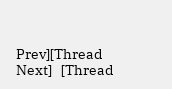Prev][Thread Next]   [Thread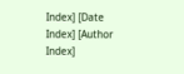Index] [Date Index] [Author Index]